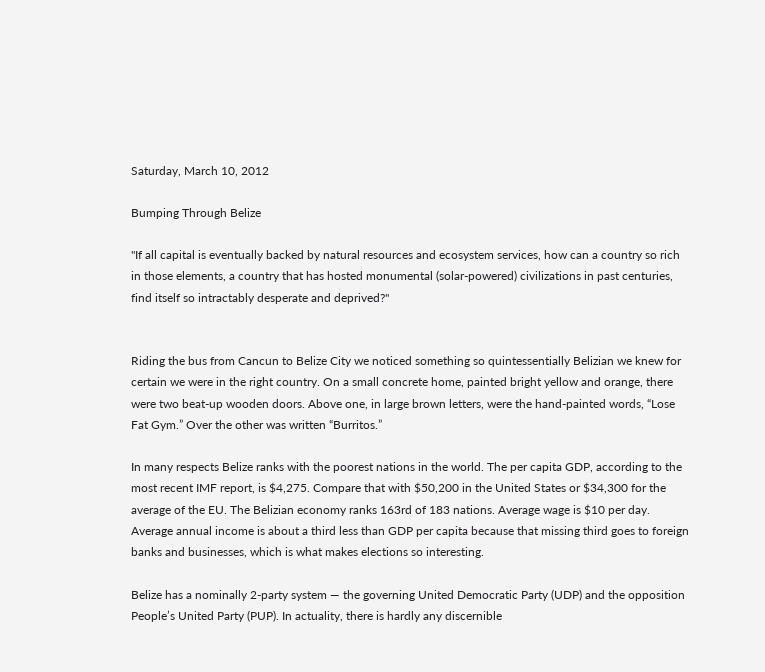Saturday, March 10, 2012

Bumping Through Belize

"If all capital is eventually backed by natural resources and ecosystem services, how can a country so rich in those elements, a country that has hosted monumental (solar-powered) civilizations in past centuries, find itself so intractably desperate and deprived?"


Riding the bus from Cancun to Belize City we noticed something so quintessentially Belizian we knew for certain we were in the right country. On a small concrete home, painted bright yellow and orange, there were two beat-up wooden doors. Above one, in large brown letters, were the hand-painted words, “Lose Fat Gym.” Over the other was written “Burritos.”

In many respects Belize ranks with the poorest nations in the world. The per capita GDP, according to the most recent IMF report, is $4,275. Compare that with $50,200 in the United States or $34,300 for the average of the EU. The Belizian economy ranks 163rd of 183 nations. Average wage is $10 per day. Average annual income is about a third less than GDP per capita because that missing third goes to foreign banks and businesses, which is what makes elections so interesting.

Belize has a nominally 2-party system — the governing United Democratic Party (UDP) and the opposition People’s United Party (PUP). In actuality, there is hardly any discernible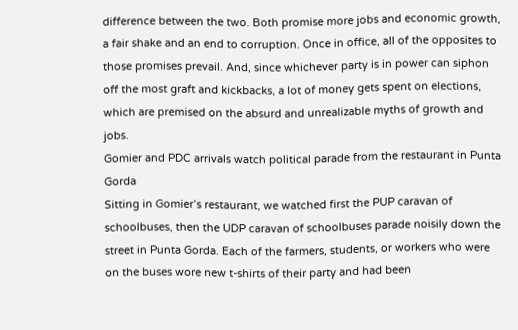difference between the two. Both promise more jobs and economic growth, a fair shake and an end to corruption. Once in office, all of the opposites to those promises prevail. And, since whichever party is in power can siphon off the most graft and kickbacks, a lot of money gets spent on elections, which are premised on the absurd and unrealizable myths of growth and jobs.
Gomier and PDC arrivals watch political parade from the restaurant in Punta Gorda
Sitting in Gomier’s restaurant, we watched first the PUP caravan of schoolbuses, then the UDP caravan of schoolbuses parade noisily down the street in Punta Gorda. Each of the farmers, students, or workers who were on the buses wore new t-shirts of their party and had been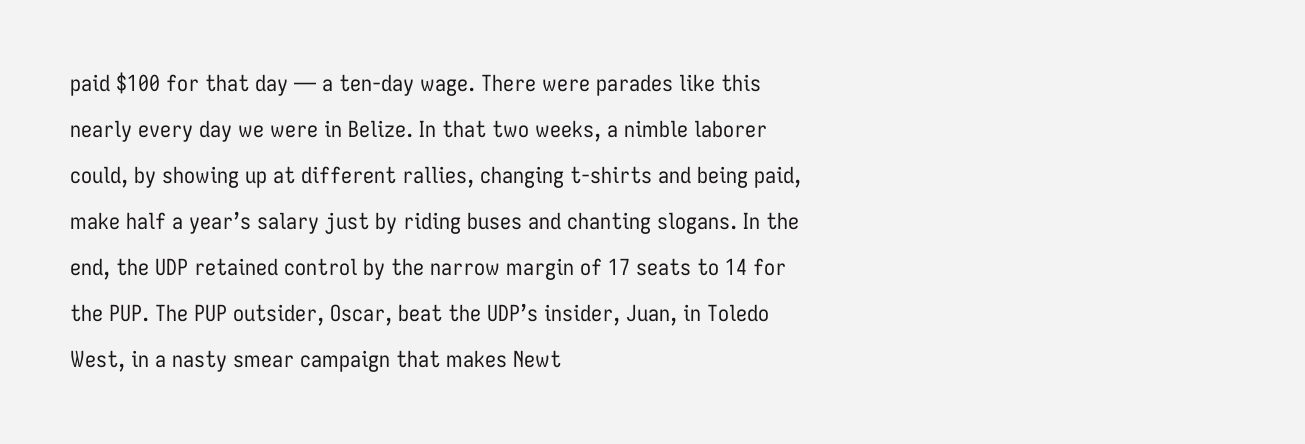paid $100 for that day — a ten-day wage. There were parades like this nearly every day we were in Belize. In that two weeks, a nimble laborer could, by showing up at different rallies, changing t-shirts and being paid, make half a year’s salary just by riding buses and chanting slogans. In the end, the UDP retained control by the narrow margin of 17 seats to 14 for the PUP. The PUP outsider, Oscar, beat the UDP’s insider, Juan, in Toledo West, in a nasty smear campaign that makes Newt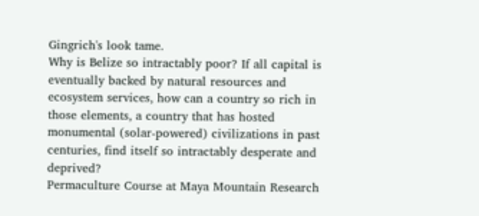Gingrich's look tame.
Why is Belize so intractably poor? If all capital is eventually backed by natural resources and ecosystem services, how can a country so rich in those elements, a country that has hosted monumental (solar-powered) civilizations in past centuries, find itself so intractably desperate and deprived?
Permaculture Course at Maya Mountain Research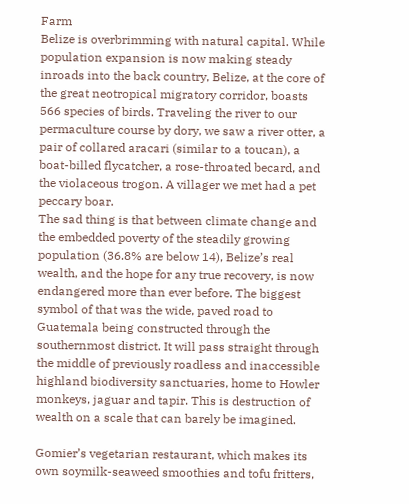Farm
Belize is overbrimming with natural capital. While population expansion is now making steady inroads into the back country, Belize, at the core of the great neotropical migratory corridor, boasts 566 species of birds. Traveling the river to our permaculture course by dory, we saw a river otter, a pair of collared aracari (similar to a toucan), a boat-billed flycatcher, a rose-throated becard, and the violaceous trogon. A villager we met had a pet peccary boar.
The sad thing is that between climate change and the embedded poverty of the steadily growing population (36.8% are below 14), Belize’s real wealth, and the hope for any true recovery, is now endangered more than ever before. The biggest symbol of that was the wide, paved road to Guatemala being constructed through the southernmost district. It will pass straight through the middle of previously roadless and inaccessible highland biodiversity sanctuaries, home to Howler monkeys, jaguar and tapir. This is destruction of wealth on a scale that can barely be imagined.

Gomier’s vegetarian restaurant, which makes its own soymilk-seaweed smoothies and tofu fritters,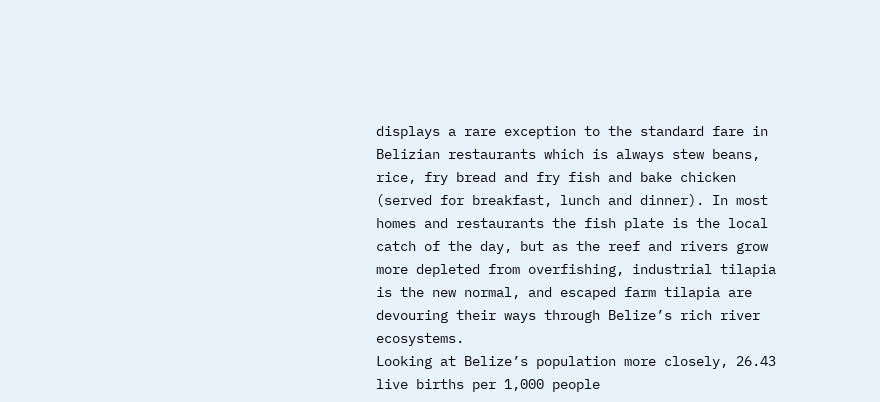displays a rare exception to the standard fare in Belizian restaurants which is always stew beans, rice, fry bread and fry fish and bake chicken (served for breakfast, lunch and dinner). In most homes and restaurants the fish plate is the local catch of the day, but as the reef and rivers grow more depleted from overfishing, industrial tilapia is the new normal, and escaped farm tilapia are devouring their ways through Belize’s rich river ecosystems.
Looking at Belize’s population more closely, 26.43 live births per 1,000 people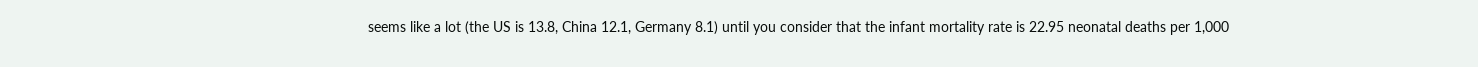seems like a lot (the US is 13.8, China 12.1, Germany 8.1) until you consider that the infant mortality rate is 22.95 neonatal deaths per 1,000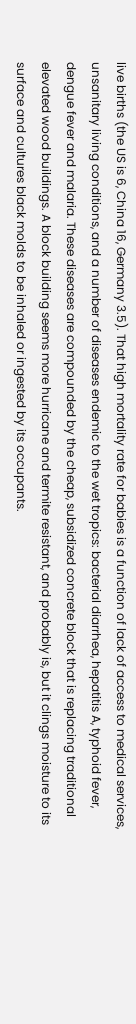live births (the US is 6, China 16, Germany 3.5). That high mortality rate for babies is a function of lack of access to medical services, unsanitary living conditions, and a number of diseases endemic to the wet tropics: bacterial diarrhea, hepatitis A, typhoid fever, dengue fever and malaria. These diseases are compounded by the cheap, subsidized concrete block that is replacing traditional elevated wood buildings. A block building seems more hurricane and termite resistant, and probably is, but it clings moisture to its surface and cultures black molds to be inhaled or ingested by its occupants.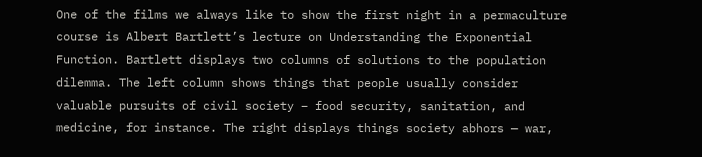One of the films we always like to show the first night in a permaculture course is Albert Bartlett’s lecture on Understanding the Exponential Function. Bartlett displays two columns of solutions to the population dilemma. The left column shows things that people usually consider valuable pursuits of civil society – food security, sanitation, and medicine, for instance. The right displays things society abhors — war,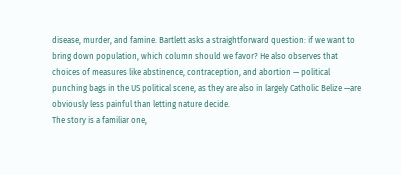disease, murder, and famine. Bartlett asks a straightforward question: if we want to bring down population, which column should we favor? He also observes that choices of measures like abstinence, contraception, and abortion — political punching bags in the US political scene, as they are also in largely Catholic Belize —are obviously less painful than letting nature decide.
The story is a familiar one,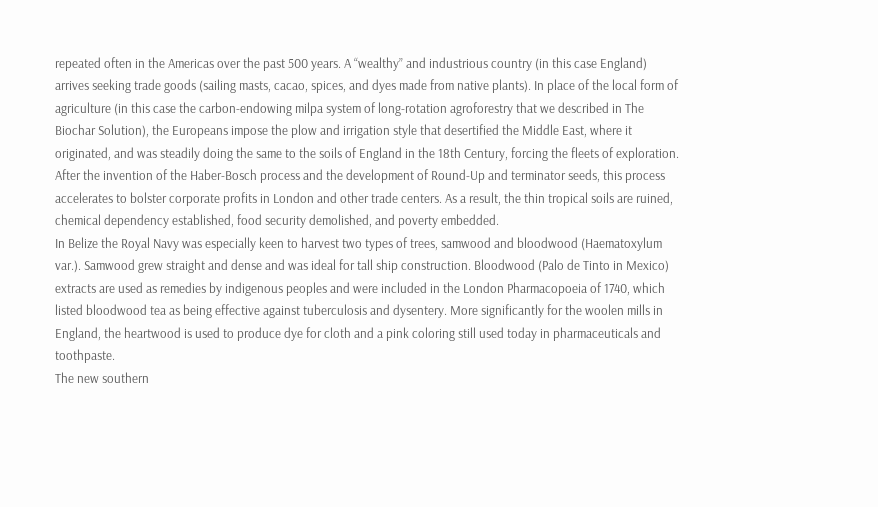repeated often in the Americas over the past 500 years. A “wealthy” and industrious country (in this case England) arrives seeking trade goods (sailing masts, cacao, spices, and dyes made from native plants). In place of the local form of agriculture (in this case the carbon-endowing milpa system of long-rotation agroforestry that we described in The Biochar Solution), the Europeans impose the plow and irrigation style that desertified the Middle East, where it originated, and was steadily doing the same to the soils of England in the 18th Century, forcing the fleets of exploration. After the invention of the Haber-Bosch process and the development of Round-Up and terminator seeds, this process accelerates to bolster corporate profits in London and other trade centers. As a result, the thin tropical soils are ruined, chemical dependency established, food security demolished, and poverty embedded.
In Belize the Royal Navy was especially keen to harvest two types of trees, samwood and bloodwood (Haematoxylum var.). Samwood grew straight and dense and was ideal for tall ship construction. Bloodwood (Palo de Tinto in Mexico) extracts are used as remedies by indigenous peoples and were included in the London Pharmacopoeia of 1740, which listed bloodwood tea as being effective against tuberculosis and dysentery. More significantly for the woolen mills in England, the heartwood is used to produce dye for cloth and a pink coloring still used today in pharmaceuticals and toothpaste.
The new southern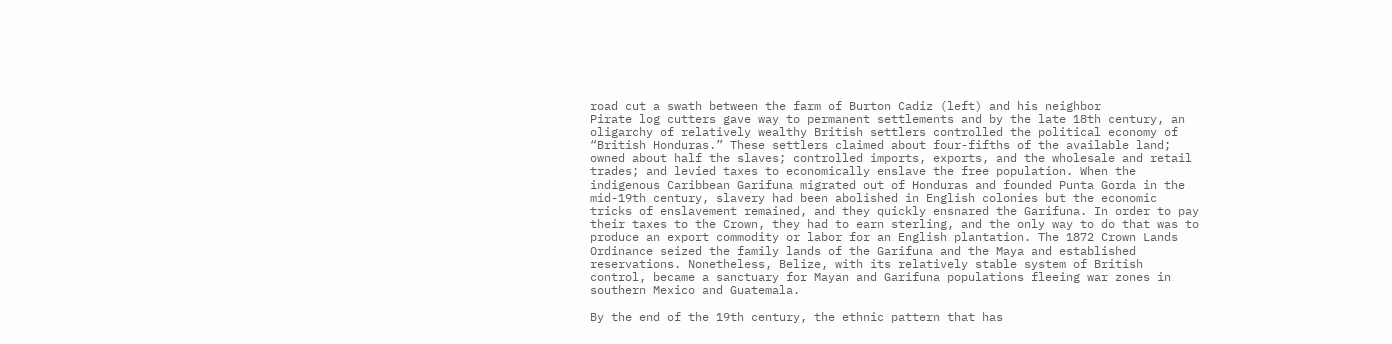road cut a swath between the farm of Burton Cadiz (left) and his neighbor
Pirate log cutters gave way to permanent settlements and by the late 18th century, an oligarchy of relatively wealthy British settlers controlled the political economy of “British Honduras.” These settlers claimed about four-fifths of the available land; owned about half the slaves; controlled imports, exports, and the wholesale and retail trades; and levied taxes to economically enslave the free population. When the indigenous Caribbean Garifuna migrated out of Honduras and founded Punta Gorda in the mid-19th century, slavery had been abolished in English colonies but the economic tricks of enslavement remained, and they quickly ensnared the Garifuna. In order to pay their taxes to the Crown, they had to earn sterling, and the only way to do that was to produce an export commodity or labor for an English plantation. The 1872 Crown Lands Ordinance seized the family lands of the Garifuna and the Maya and established reservations. Nonetheless, Belize, with its relatively stable system of British control, became a sanctuary for Mayan and Garifuna populations fleeing war zones in southern Mexico and Guatemala.

By the end of the 19th century, the ethnic pattern that has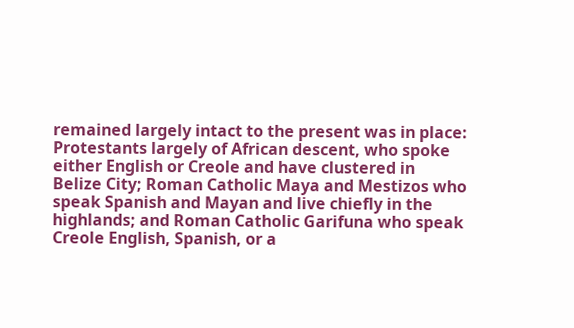remained largely intact to the present was in place: Protestants largely of African descent, who spoke either English or Creole and have clustered in Belize City; Roman Catholic Maya and Mestizos who speak Spanish and Mayan and live chiefly in the highlands; and Roman Catholic Garifuna who speak Creole English, Spanish, or a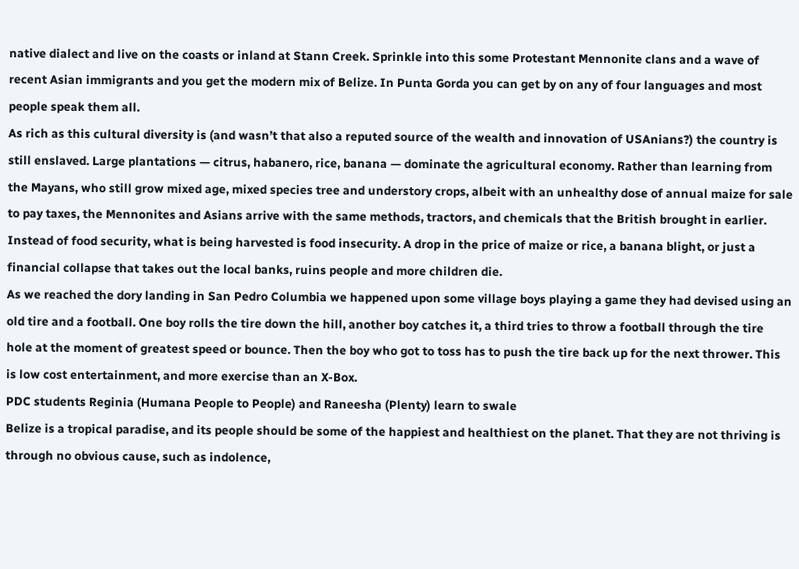native dialect and live on the coasts or inland at Stann Creek. Sprinkle into this some Protestant Mennonite clans and a wave of recent Asian immigrants and you get the modern mix of Belize. In Punta Gorda you can get by on any of four languages and most people speak them all.
As rich as this cultural diversity is (and wasn’t that also a reputed source of the wealth and innovation of USAnians?) the country is still enslaved. Large plantations — citrus, habanero, rice, banana — dominate the agricultural economy. Rather than learning from the Mayans, who still grow mixed age, mixed species tree and understory crops, albeit with an unhealthy dose of annual maize for sale to pay taxes, the Mennonites and Asians arrive with the same methods, tractors, and chemicals that the British brought in earlier. Instead of food security, what is being harvested is food insecurity. A drop in the price of maize or rice, a banana blight, or just a financial collapse that takes out the local banks, ruins people and more children die.
As we reached the dory landing in San Pedro Columbia we happened upon some village boys playing a game they had devised using an old tire and a football. One boy rolls the tire down the hill, another boy catches it, a third tries to throw a football through the tire hole at the moment of greatest speed or bounce. Then the boy who got to toss has to push the tire back up for the next thrower. This is low cost entertainment, and more exercise than an X-Box.
PDC students Reginia (Humana People to People) and Raneesha (Plenty) learn to swale
Belize is a tropical paradise, and its people should be some of the happiest and healthiest on the planet. That they are not thriving is through no obvious cause, such as indolence,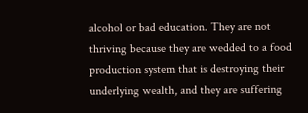alcohol or bad education. They are not thriving because they are wedded to a food production system that is destroying their underlying wealth, and they are suffering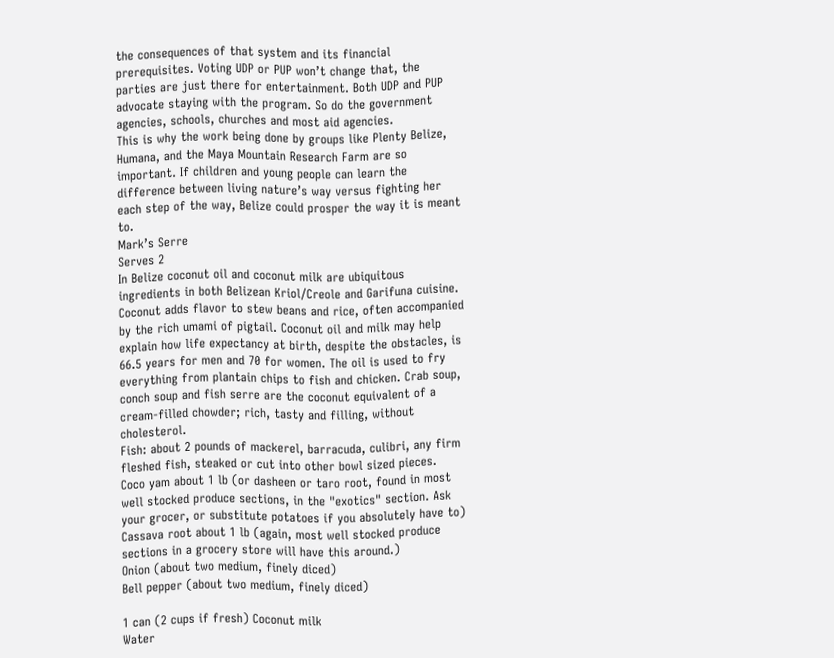the consequences of that system and its financial prerequisites. Voting UDP or PUP won’t change that, the parties are just there for entertainment. Both UDP and PUP advocate staying with the program. So do the government agencies, schools, churches and most aid agencies.
This is why the work being done by groups like Plenty Belize, Humana, and the Maya Mountain Research Farm are so important. If children and young people can learn the difference between living nature’s way versus fighting her each step of the way, Belize could prosper the way it is meant to.
Mark’s Serre
Serves 2
In Belize coconut oil and coconut milk are ubiquitous ingredients in both Belizean Kriol/Creole and Garifuna cuisine. Coconut adds flavor to stew beans and rice, often accompanied by the rich umami of pigtail. Coconut oil and milk may help explain how life expectancy at birth, despite the obstacles, is 66.5 years for men and 70 for women. The oil is used to fry everything from plantain chips to fish and chicken. Crab soup, conch soup and fish serre are the coconut equivalent of a cream-filled chowder; rich, tasty and filling, without cholesterol.
Fish: about 2 pounds of mackerel, barracuda, culibri, any firm fleshed fish, steaked or cut into other bowl sized pieces.
Coco yam about 1 lb (or dasheen or taro root, found in most well stocked produce sections, in the "exotics" section. Ask your grocer, or substitute potatoes if you absolutely have to)
Cassava root about 1 lb (again, most well stocked produce sections in a grocery store will have this around.)
Onion (about two medium, finely diced)
Bell pepper (about two medium, finely diced)

1 can (2 cups if fresh) Coconut milk
Water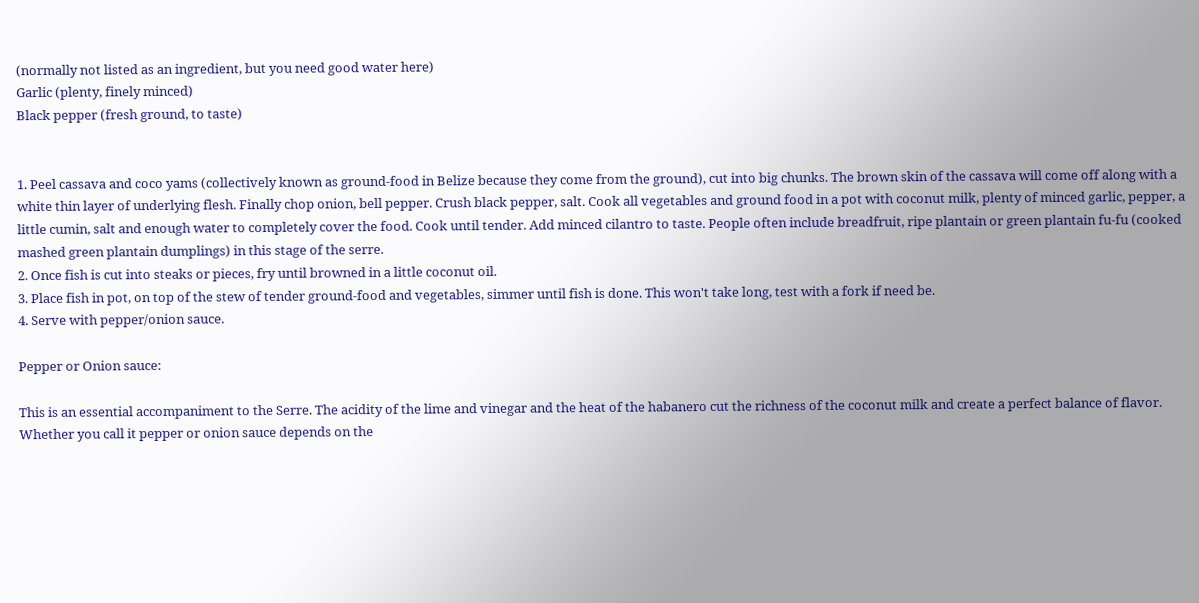(normally not listed as an ingredient, but you need good water here)
Garlic (plenty, finely minced)
Black pepper (fresh ground, to taste)


1. Peel cassava and coco yams (collectively known as ground-food in Belize because they come from the ground), cut into big chunks. The brown skin of the cassava will come off along with a white thin layer of underlying flesh. Finally chop onion, bell pepper. Crush black pepper, salt. Cook all vegetables and ground food in a pot with coconut milk, plenty of minced garlic, pepper, a little cumin, salt and enough water to completely cover the food. Cook until tender. Add minced cilantro to taste. People often include breadfruit, ripe plantain or green plantain fu-fu (cooked mashed green plantain dumplings) in this stage of the serre.
2. Once fish is cut into steaks or pieces, fry until browned in a little coconut oil.
3. Place fish in pot, on top of the stew of tender ground-food and vegetables, simmer until fish is done. This won't take long, test with a fork if need be.
4. Serve with pepper/onion sauce.

Pepper or Onion sauce:

This is an essential accompaniment to the Serre. The acidity of the lime and vinegar and the heat of the habanero cut the richness of the coconut milk and create a perfect balance of flavor. Whether you call it pepper or onion sauce depends on the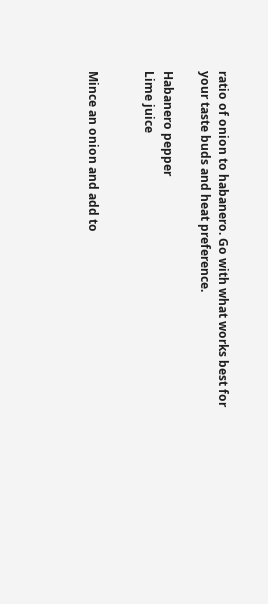ratio of onion to habanero. Go with what works best for your taste buds and heat preference.

Habanero pepper
Lime juice


Mince an onion and add to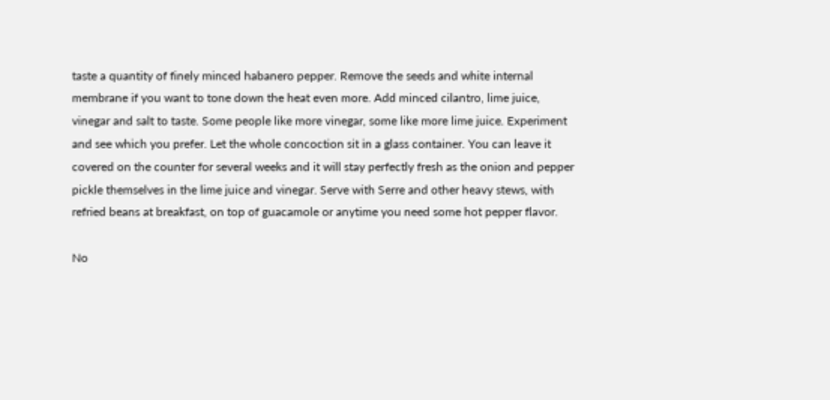taste a quantity of finely minced habanero pepper. Remove the seeds and white internal membrane if you want to tone down the heat even more. Add minced cilantro, lime juice, vinegar and salt to taste. Some people like more vinegar, some like more lime juice. Experiment and see which you prefer. Let the whole concoction sit in a glass container. You can leave it covered on the counter for several weeks and it will stay perfectly fresh as the onion and pepper pickle themselves in the lime juice and vinegar. Serve with Serre and other heavy stews, with refried beans at breakfast, on top of guacamole or anytime you need some hot pepper flavor.

No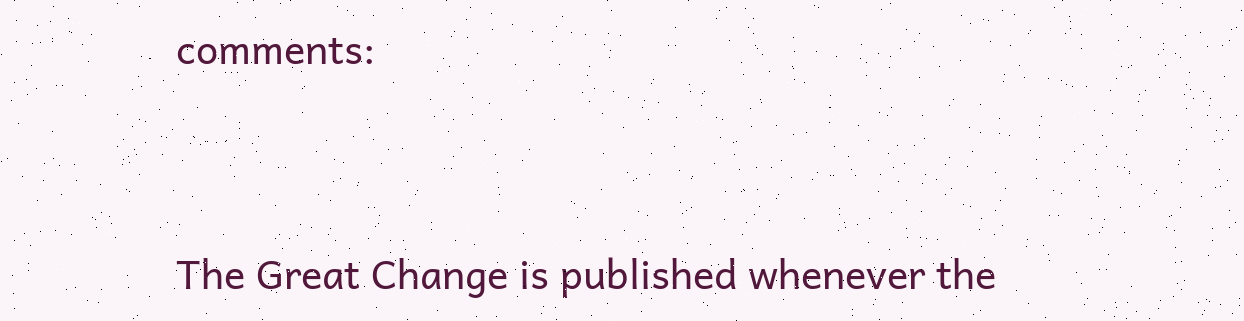comments:




The Great Change is published whenever the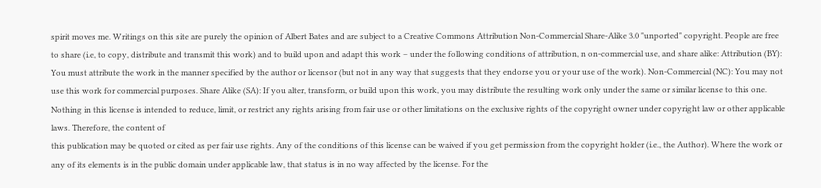spirit moves me. Writings on this site are purely the opinion of Albert Bates and are subject to a Creative Commons Attribution Non-Commercial Share-Alike 3.0 "unported" copyright. People are free to share (i.e, to copy, distribute and transmit this work) and to build upon and adapt this work – under the following conditions of attribution, n on-commercial use, and share alike: Attribution (BY): You must attribute the work in the manner specified by the author or licensor (but not in any way that suggests that they endorse you or your use of the work). Non-Commercial (NC): You may not use this work for commercial purposes. Share Alike (SA): If you alter, transform, or build upon this work, you may distribute the resulting work only under the same or similar license to this one. Nothing in this license is intended to reduce, limit, or restrict any rights arising from fair use or other limitations on the exclusive rights of the copyright owner under copyright law or other applicable laws. Therefore, the content of
this publication may be quoted or cited as per fair use rights. Any of the conditions of this license can be waived if you get permission from the copyright holder (i.e., the Author). Where the work or any of its elements is in the public domain under applicable law, that status is in no way affected by the license. For the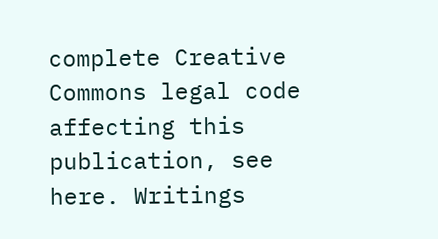complete Creative Commons legal code affecting this publication, see here. Writings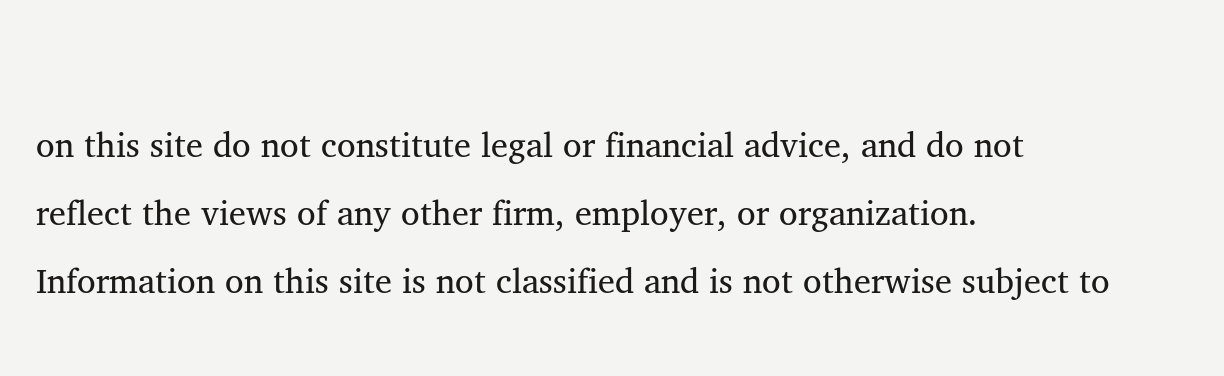on this site do not constitute legal or financial advice, and do not reflect the views of any other firm, employer, or organization. Information on this site is not classified and is not otherwise subject to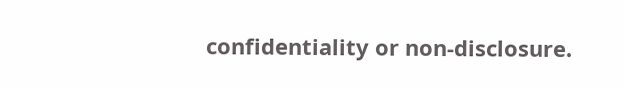confidentiality or non-disclosure.